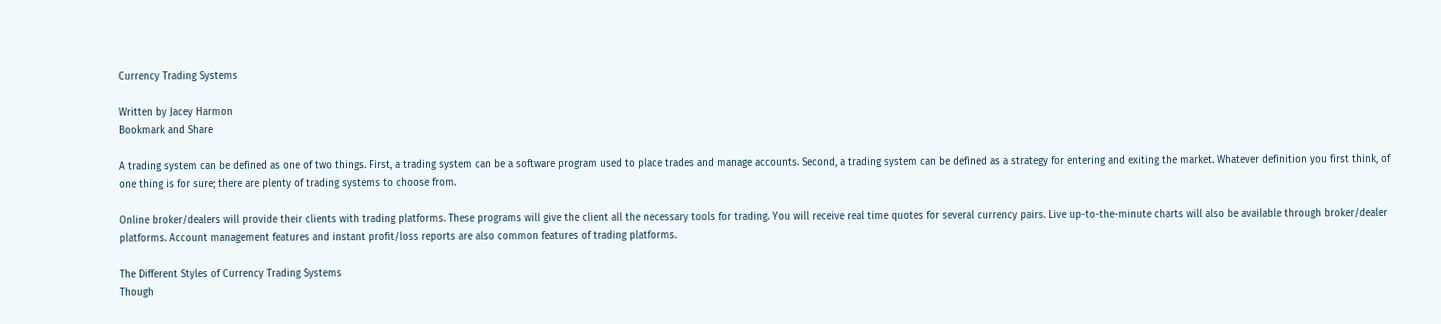Currency Trading Systems

Written by Jacey Harmon
Bookmark and Share

A trading system can be defined as one of two things. First, a trading system can be a software program used to place trades and manage accounts. Second, a trading system can be defined as a strategy for entering and exiting the market. Whatever definition you first think, of one thing is for sure; there are plenty of trading systems to choose from.

Online broker/dealers will provide their clients with trading platforms. These programs will give the client all the necessary tools for trading. You will receive real time quotes for several currency pairs. Live up-to-the-minute charts will also be available through broker/dealer platforms. Account management features and instant profit/loss reports are also common features of trading platforms.

The Different Styles of Currency Trading Systems
Though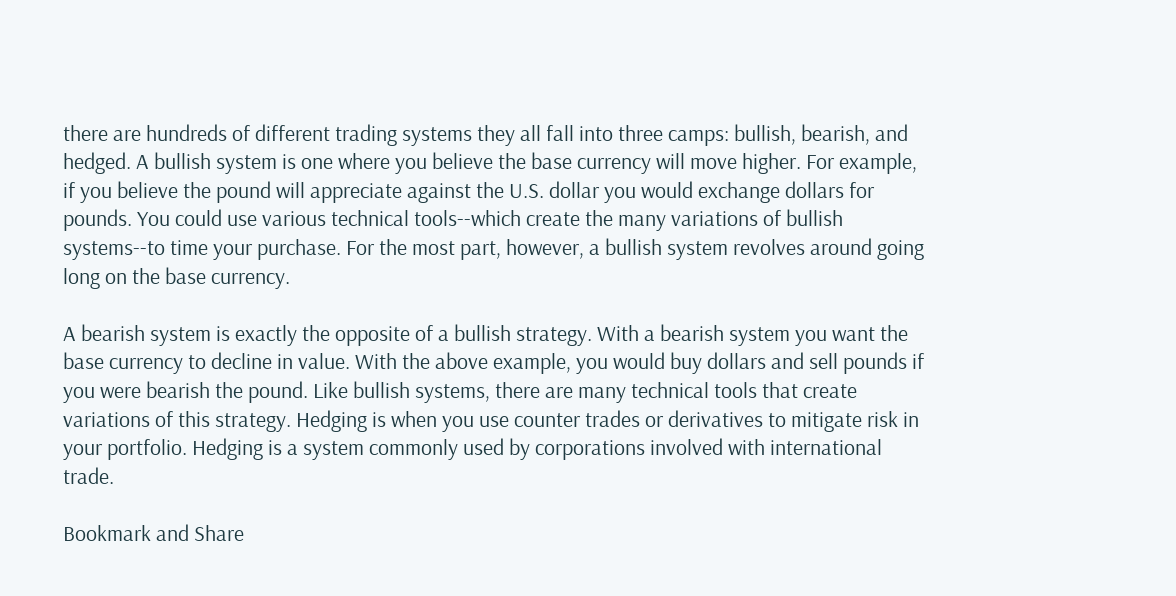there are hundreds of different trading systems they all fall into three camps: bullish, bearish, and hedged. A bullish system is one where you believe the base currency will move higher. For example, if you believe the pound will appreciate against the U.S. dollar you would exchange dollars for pounds. You could use various technical tools--which create the many variations of bullish systems--to time your purchase. For the most part, however, a bullish system revolves around going long on the base currency.

A bearish system is exactly the opposite of a bullish strategy. With a bearish system you want the base currency to decline in value. With the above example, you would buy dollars and sell pounds if you were bearish the pound. Like bullish systems, there are many technical tools that create variations of this strategy. Hedging is when you use counter trades or derivatives to mitigate risk in your portfolio. Hedging is a system commonly used by corporations involved with international trade.

Bookmark and Share